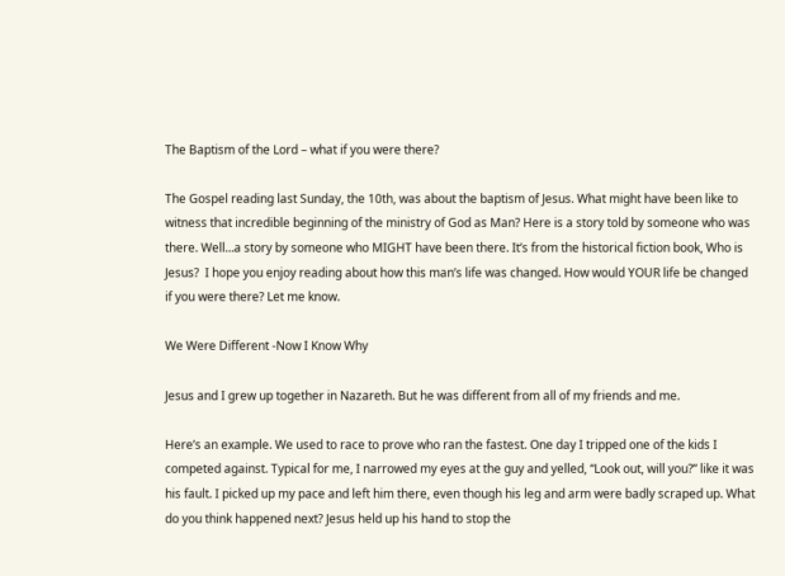The Baptism of the Lord – what if you were there?

The Gospel reading last Sunday, the 10th, was about the baptism of Jesus. What might have been like to witness that incredible beginning of the ministry of God as Man? Here is a story told by someone who was there. Well…a story by someone who MIGHT have been there. It’s from the historical fiction book, Who is Jesus?  I hope you enjoy reading about how this man’s life was changed. How would YOUR life be changed if you were there? Let me know.

We Were Different -Now I Know Why

Jesus and I grew up together in Nazareth. But he was different from all of my friends and me.

Here’s an example. We used to race to prove who ran the fastest. One day I tripped one of the kids I competed against. Typical for me, I narrowed my eyes at the guy and yelled, “Look out, will you?” like it was his fault. I picked up my pace and left him there, even though his leg and arm were badly scraped up. What do you think happened next? Jesus held up his hand to stop the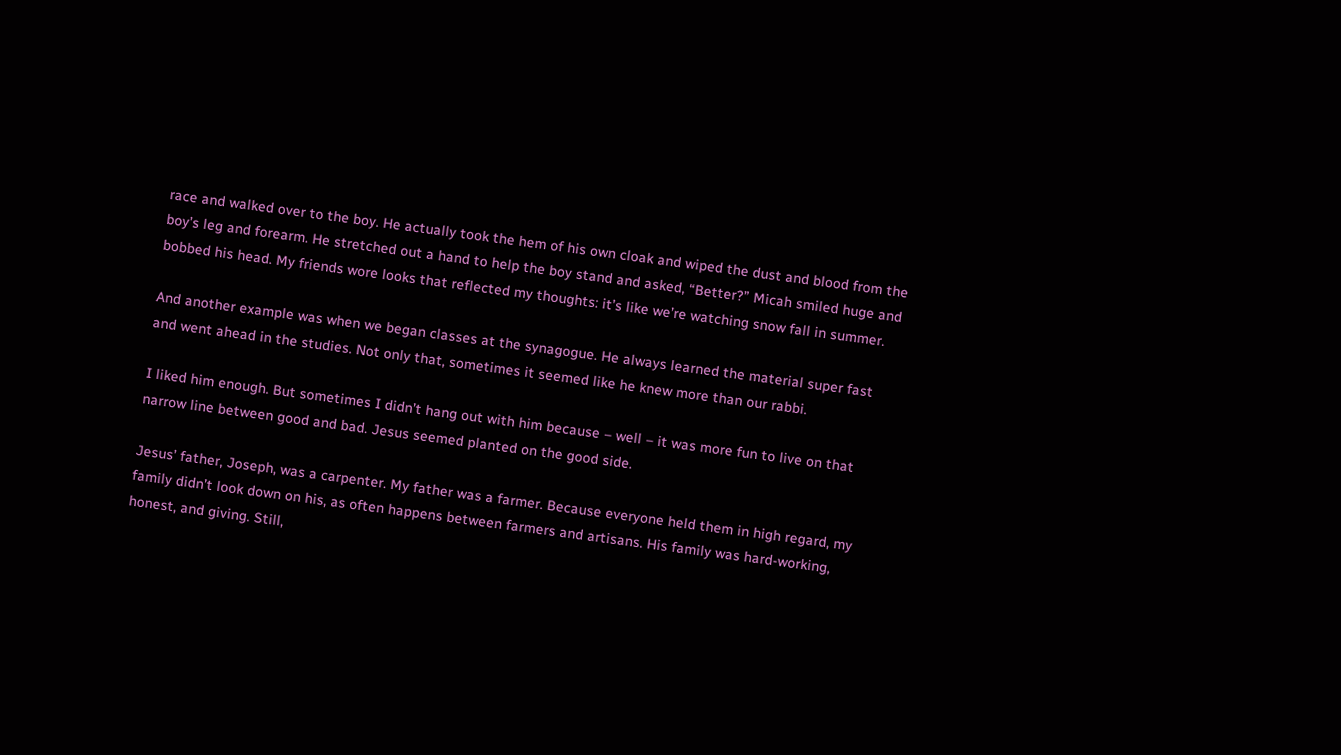race and walked over to the boy. He actually took the hem of his own cloak and wiped the dust and blood from the boy’s leg and forearm. He stretched out a hand to help the boy stand and asked, “Better?” Micah smiled huge and bobbed his head. My friends wore looks that reflected my thoughts: it’s like we’re watching snow fall in summer.

And another example was when we began classes at the synagogue. He always learned the material super fast and went ahead in the studies. Not only that, sometimes it seemed like he knew more than our rabbi.

I liked him enough. But sometimes I didn’t hang out with him because – well – it was more fun to live on that narrow line between good and bad. Jesus seemed planted on the good side.

Jesus’ father, Joseph, was a carpenter. My father was a farmer. Because everyone held them in high regard, my family didn’t look down on his, as often happens between farmers and artisans. His family was hard-working, honest, and giving. Still,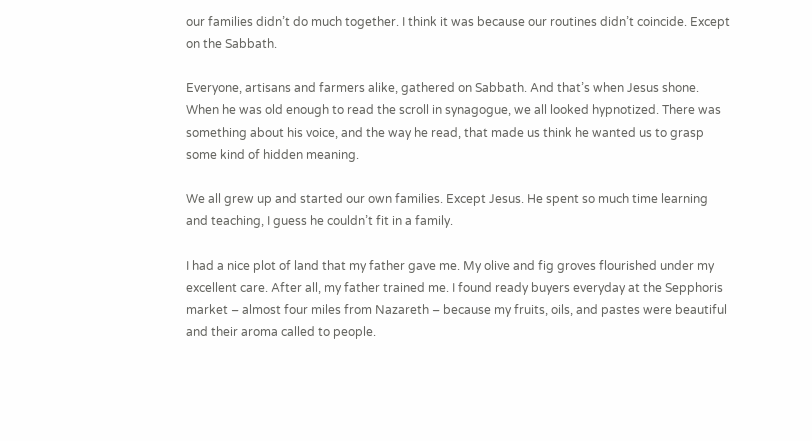our families didn’t do much together. I think it was because our routines didn’t coincide. Except on the Sabbath.

Everyone, artisans and farmers alike, gathered on Sabbath. And that’s when Jesus shone. When he was old enough to read the scroll in synagogue, we all looked hypnotized. There was something about his voice, and the way he read, that made us think he wanted us to grasp some kind of hidden meaning.

We all grew up and started our own families. Except Jesus. He spent so much time learning and teaching, I guess he couldn’t fit in a family.

I had a nice plot of land that my father gave me. My olive and fig groves flourished under my excellent care. After all, my father trained me. I found ready buyers everyday at the Sepphoris market – almost four miles from Nazareth – because my fruits, oils, and pastes were beautiful and their aroma called to people.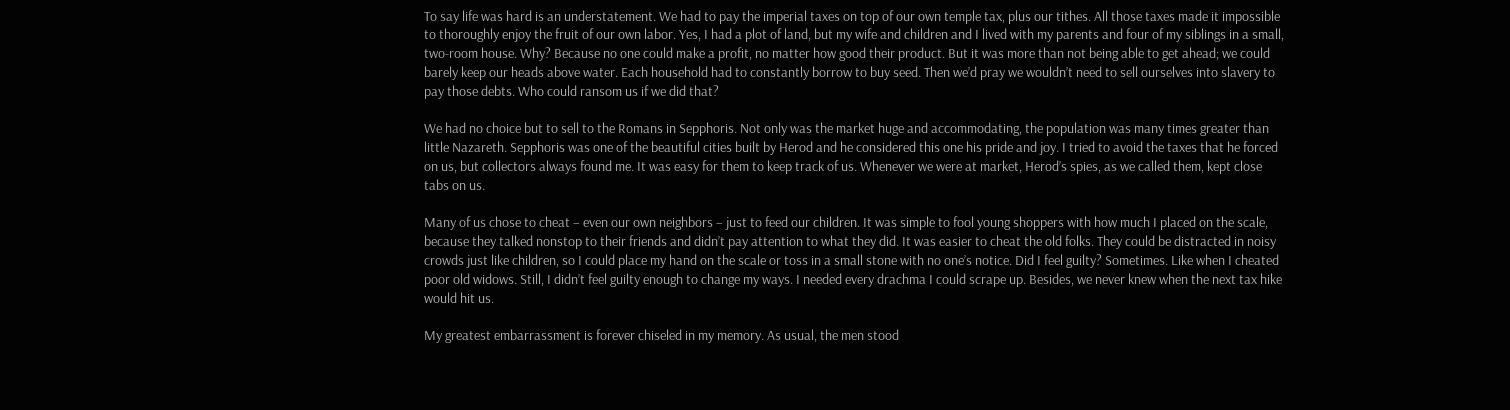To say life was hard is an understatement. We had to pay the imperial taxes on top of our own temple tax, plus our tithes. All those taxes made it impossible to thoroughly enjoy the fruit of our own labor. Yes, I had a plot of land, but my wife and children and I lived with my parents and four of my siblings in a small, two-room house. Why? Because no one could make a profit, no matter how good their product. But it was more than not being able to get ahead; we could barely keep our heads above water. Each household had to constantly borrow to buy seed. Then we’d pray we wouldn’t need to sell ourselves into slavery to pay those debts. Who could ransom us if we did that?

We had no choice but to sell to the Romans in Sepphoris. Not only was the market huge and accommodating, the population was many times greater than little Nazareth. Sepphoris was one of the beautiful cities built by Herod and he considered this one his pride and joy. I tried to avoid the taxes that he forced on us, but collectors always found me. It was easy for them to keep track of us. Whenever we were at market, Herod’s spies, as we called them, kept close tabs on us.

Many of us chose to cheat – even our own neighbors – just to feed our children. It was simple to fool young shoppers with how much I placed on the scale, because they talked nonstop to their friends and didn’t pay attention to what they did. It was easier to cheat the old folks. They could be distracted in noisy crowds just like children, so I could place my hand on the scale or toss in a small stone with no one’s notice. Did I feel guilty? Sometimes. Like when I cheated poor old widows. Still, I didn’t feel guilty enough to change my ways. I needed every drachma I could scrape up. Besides, we never knew when the next tax hike would hit us.

My greatest embarrassment is forever chiseled in my memory. As usual, the men stood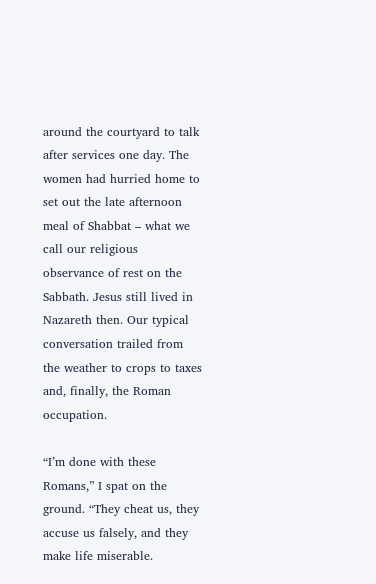around the courtyard to talk after services one day. The women had hurried home to set out the late afternoon meal of Shabbat – what we call our religious observance of rest on the Sabbath. Jesus still lived in Nazareth then. Our typical conversation trailed from the weather to crops to taxes and, finally, the Roman occupation.

“I’m done with these Romans,” I spat on the ground. “They cheat us, they accuse us falsely, and they make life miserable.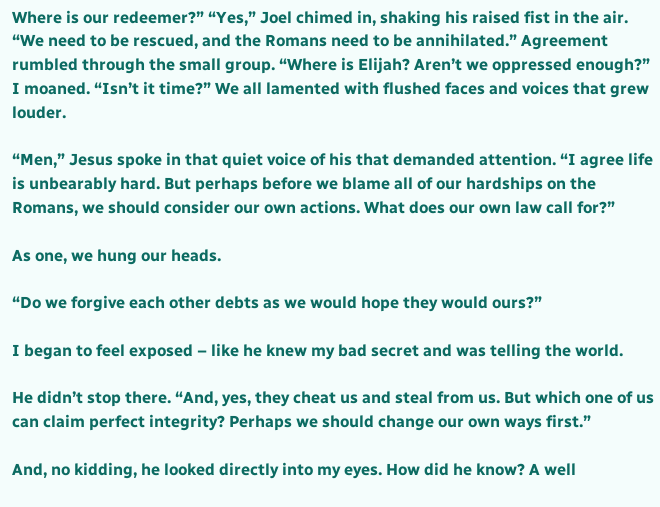Where is our redeemer?” “Yes,” Joel chimed in, shaking his raised fist in the air. “We need to be rescued, and the Romans need to be annihilated.” Agreement rumbled through the small group. “Where is Elijah? Aren’t we oppressed enough?” I moaned. “Isn’t it time?” We all lamented with flushed faces and voices that grew louder.

“Men,” Jesus spoke in that quiet voice of his that demanded attention. “I agree life is unbearably hard. But perhaps before we blame all of our hardships on the Romans, we should consider our own actions. What does our own law call for?”

As one, we hung our heads.

“Do we forgive each other debts as we would hope they would ours?”

I began to feel exposed – like he knew my bad secret and was telling the world.

He didn’t stop there. “And, yes, they cheat us and steal from us. But which one of us can claim perfect integrity? Perhaps we should change our own ways first.”

And, no kidding, he looked directly into my eyes. How did he know? A well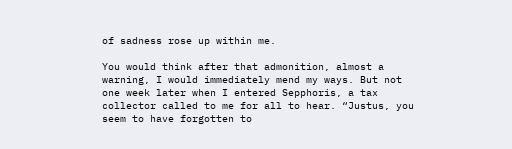of sadness rose up within me.

You would think after that admonition, almost a warning, I would immediately mend my ways. But not one week later when I entered Sepphoris, a tax collector called to me for all to hear. “Justus, you seem to have forgotten to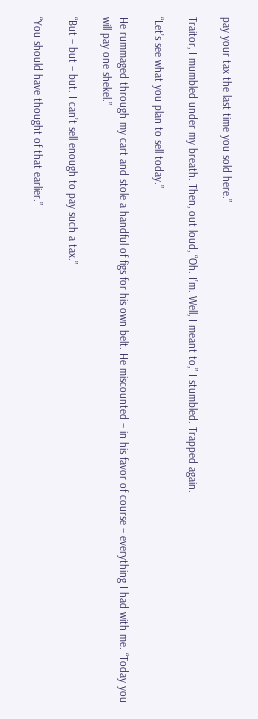pay your tax the last time you sold here.”

Traitor, I mumbled under my breath. Then, out loud, “Oh. I’m. Well, I meant to,” I stumbled. Trapped again.

“Let’s see what you plan to sell today.”

He rummaged through my cart and stole a handful of figs for his own belt. He miscounted – in his favor of course – everything I had with me. “Today you will pay one shekel.”

“But – but – but. I can’t sell enough to pay such a tax.”

“You should have thought of that earlier.”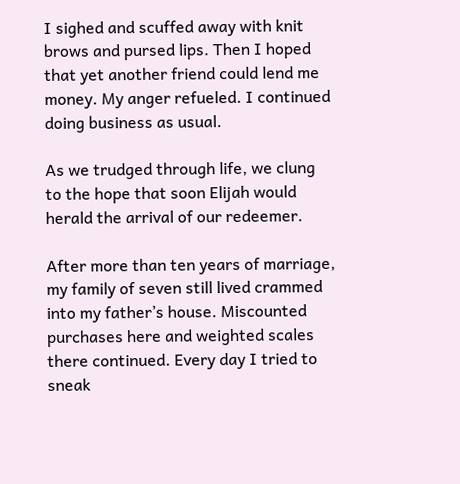I sighed and scuffed away with knit brows and pursed lips. Then I hoped that yet another friend could lend me money. My anger refueled. I continued doing business as usual.

As we trudged through life, we clung to the hope that soon Elijah would herald the arrival of our redeemer.

After more than ten years of marriage, my family of seven still lived crammed into my father’s house. Miscounted purchases here and weighted scales there continued. Every day I tried to sneak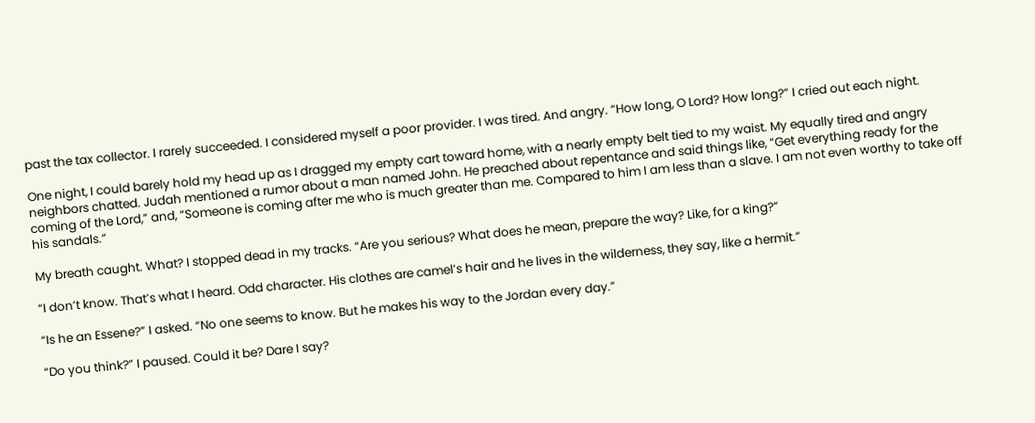past the tax collector. I rarely succeeded. I considered myself a poor provider. I was tired. And angry. “How long, O Lord? How long?” I cried out each night.

One night, I could barely hold my head up as I dragged my empty cart toward home, with a nearly empty belt tied to my waist. My equally tired and angry neighbors chatted. Judah mentioned a rumor about a man named John. He preached about repentance and said things like, “Get everything ready for the coming of the Lord,” and, “Someone is coming after me who is much greater than me. Compared to him I am less than a slave. I am not even worthy to take off his sandals.”

My breath caught. What? I stopped dead in my tracks. “Are you serious? What does he mean, prepare the way? Like, for a king?”

“I don’t know. That’s what I heard. Odd character. His clothes are camel’s hair and he lives in the wilderness, they say, like a hermit.”

“Is he an Essene?” I asked. “No one seems to know. But he makes his way to the Jordan every day.”

“Do you think?” I paused. Could it be? Dare I say?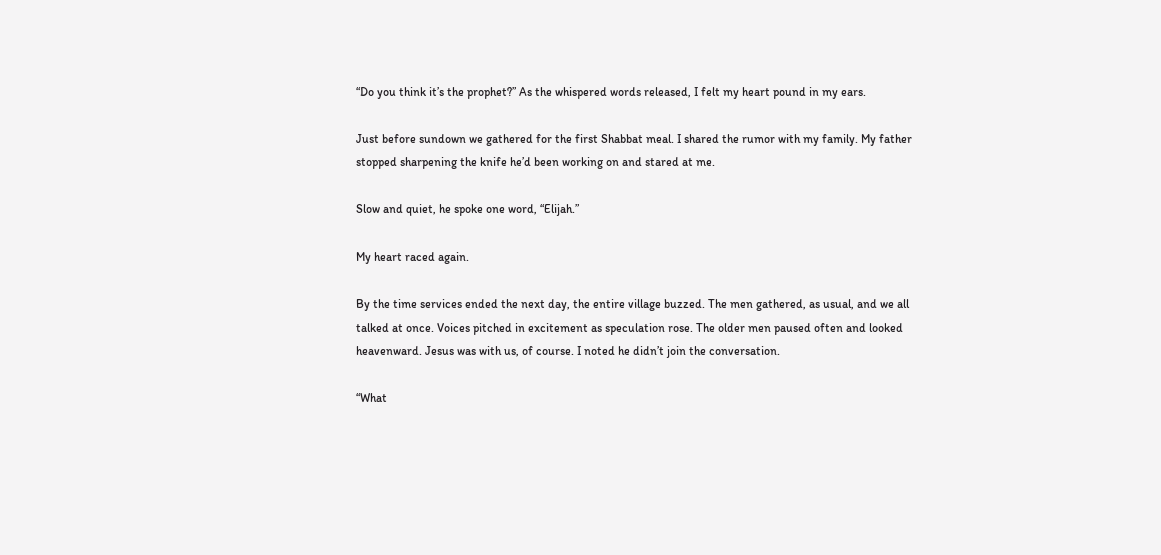“Do you think it’s the prophet?” As the whispered words released, I felt my heart pound in my ears.

Just before sundown we gathered for the first Shabbat meal. I shared the rumor with my family. My father stopped sharpening the knife he’d been working on and stared at me.

Slow and quiet, he spoke one word, “Elijah.”

My heart raced again.

By the time services ended the next day, the entire village buzzed. The men gathered, as usual, and we all talked at once. Voices pitched in excitement as speculation rose. The older men paused often and looked heavenward. Jesus was with us, of course. I noted he didn’t join the conversation.

“What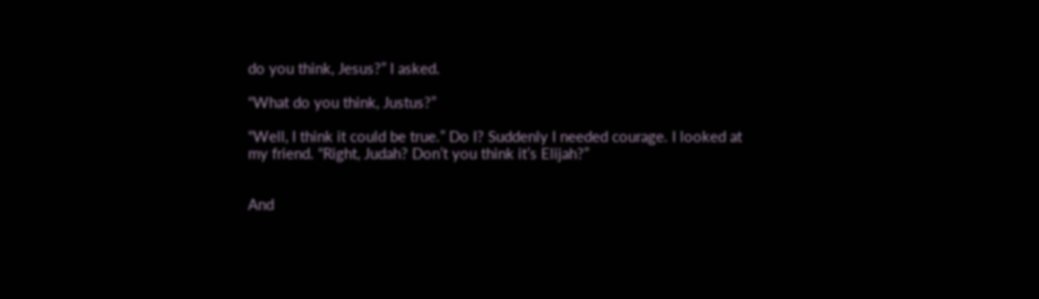do you think, Jesus?” I asked.

“What do you think, Justus?”

“Well, I think it could be true.” Do I? Suddenly I needed courage. I looked at my friend. “Right, Judah? Don’t you think it’s Elijah?”


And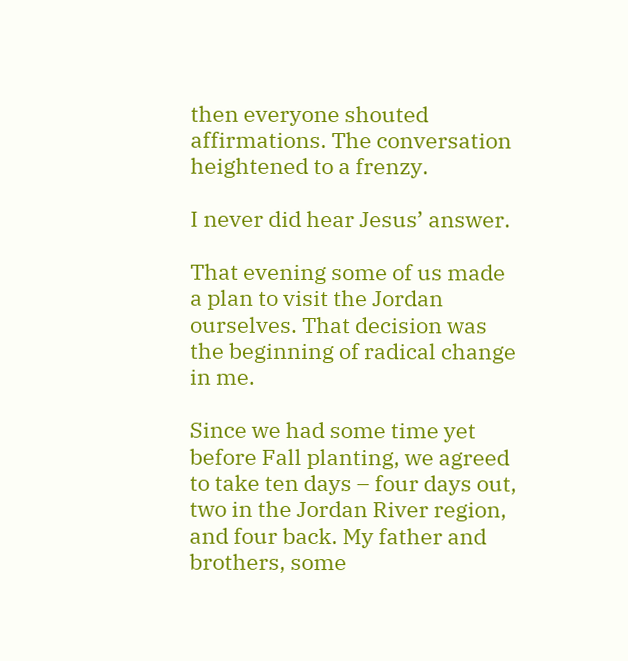then everyone shouted affirmations. The conversation heightened to a frenzy.

I never did hear Jesus’ answer.

That evening some of us made a plan to visit the Jordan ourselves. That decision was the beginning of radical change in me.

Since we had some time yet before Fall planting, we agreed to take ten days – four days out, two in the Jordan River region, and four back. My father and brothers, some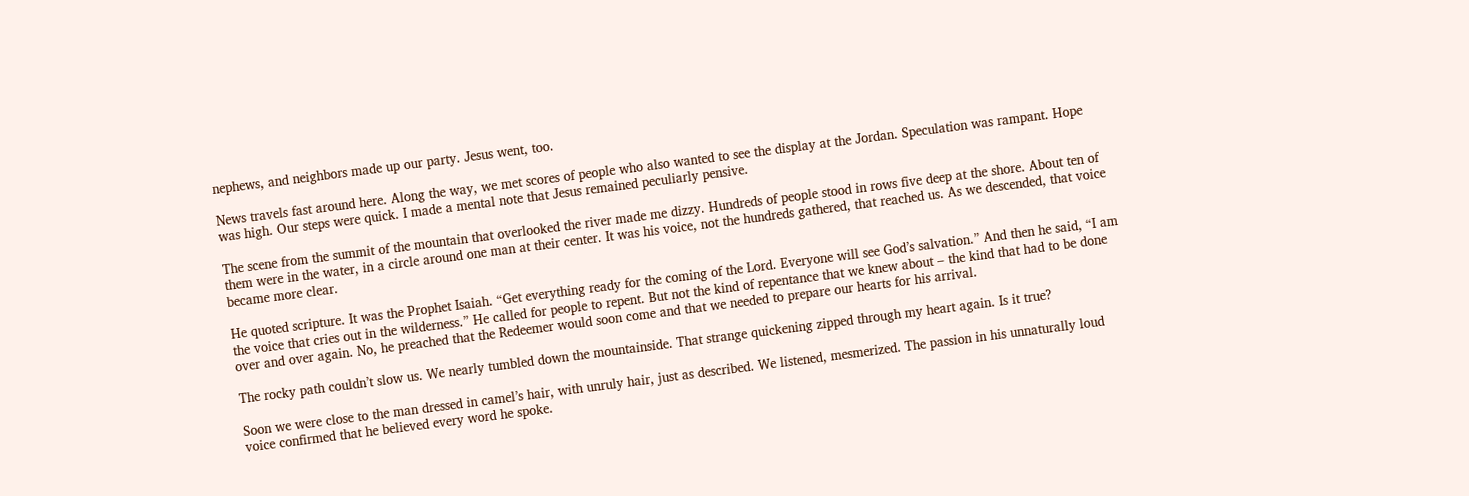nephews, and neighbors made up our party. Jesus went, too.

News travels fast around here. Along the way, we met scores of people who also wanted to see the display at the Jordan. Speculation was rampant. Hope was high. Our steps were quick. I made a mental note that Jesus remained peculiarly pensive.

The scene from the summit of the mountain that overlooked the river made me dizzy. Hundreds of people stood in rows five deep at the shore. About ten of them were in the water, in a circle around one man at their center. It was his voice, not the hundreds gathered, that reached us. As we descended, that voice became more clear.

He quoted scripture. It was the Prophet Isaiah. “Get everything ready for the coming of the Lord. Everyone will see God’s salvation.” And then he said, “I am the voice that cries out in the wilderness.” He called for people to repent. But not the kind of repentance that we knew about – the kind that had to be done over and over again. No, he preached that the Redeemer would soon come and that we needed to prepare our hearts for his arrival.

The rocky path couldn’t slow us. We nearly tumbled down the mountainside. That strange quickening zipped through my heart again. Is it true?

Soon we were close to the man dressed in camel’s hair, with unruly hair, just as described. We listened, mesmerized. The passion in his unnaturally loud voice confirmed that he believed every word he spoke.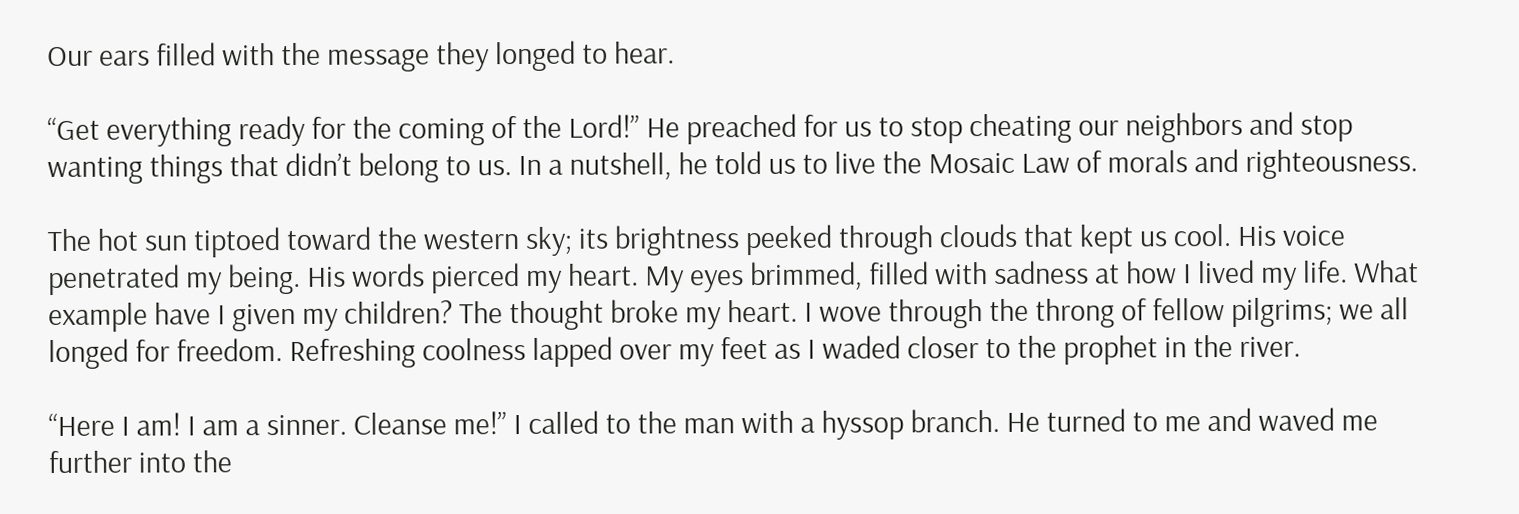Our ears filled with the message they longed to hear.

“Get everything ready for the coming of the Lord!” He preached for us to stop cheating our neighbors and stop wanting things that didn’t belong to us. In a nutshell, he told us to live the Mosaic Law of morals and righteousness.

The hot sun tiptoed toward the western sky; its brightness peeked through clouds that kept us cool. His voice penetrated my being. His words pierced my heart. My eyes brimmed, filled with sadness at how I lived my life. What example have I given my children? The thought broke my heart. I wove through the throng of fellow pilgrims; we all longed for freedom. Refreshing coolness lapped over my feet as I waded closer to the prophet in the river.

“Here I am! I am a sinner. Cleanse me!” I called to the man with a hyssop branch. He turned to me and waved me further into the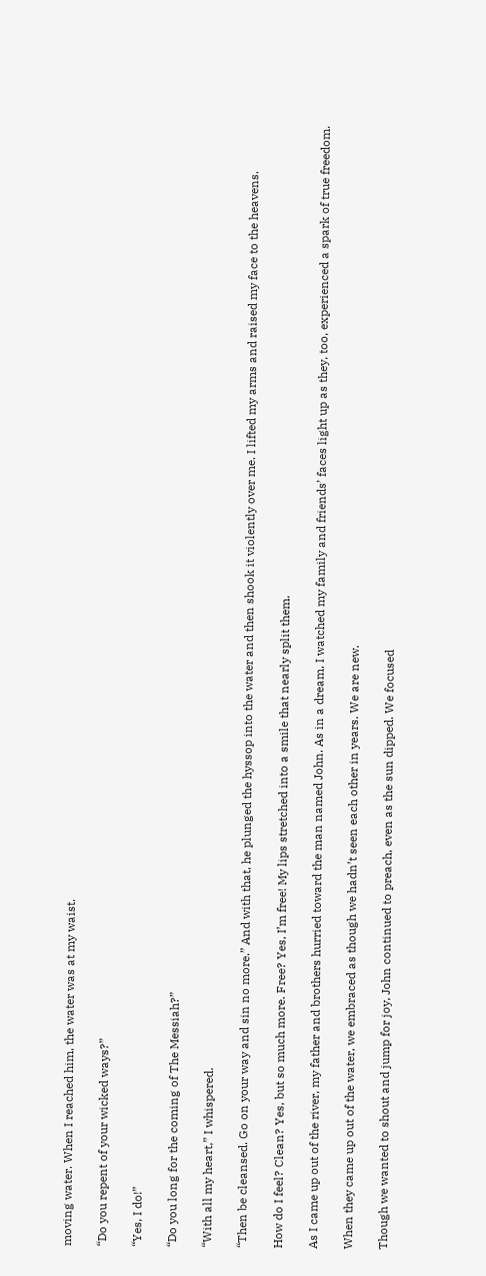moving water. When I reached him, the water was at my waist.

“Do you repent of your wicked ways?”

“Yes, I do!”

“Do you long for the coming of The Messiah?”

“With all my heart,” I whispered.

“Then be cleansed. Go on your way and sin no more.” And with that, he plunged the hyssop into the water and then shook it violently over me. I lifted my arms and raised my face to the heavens.

How do I feel? Clean? Yes, but so much more. Free? Yes, I’m free! My lips stretched into a smile that nearly split them.

As I came up out of the river, my father and brothers hurried toward the man named John. As in a dream, I watched my family and friends’ faces light up as they, too, experienced a spark of true freedom.

When they came up out of the water, we embraced as though we hadn’t seen each other in years. We are new.

Though we wanted to shout and jump for joy, John continued to preach, even as the sun dipped. We focused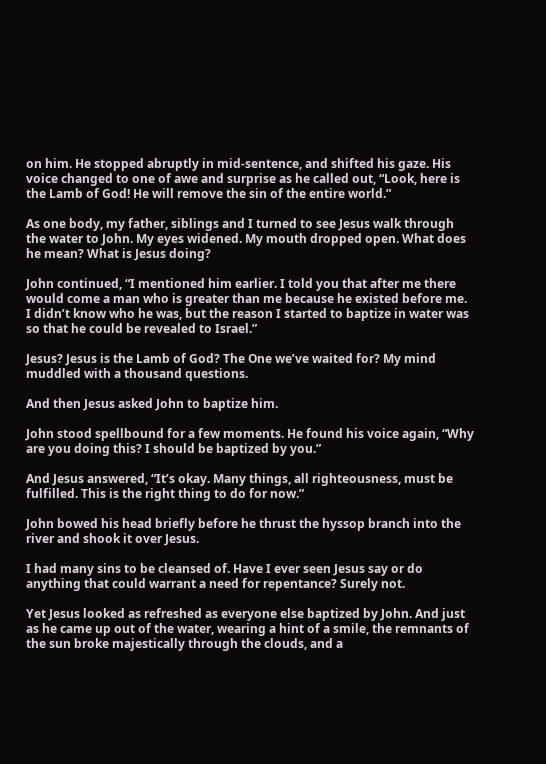on him. He stopped abruptly in mid-sentence, and shifted his gaze. His voice changed to one of awe and surprise as he called out, “Look, here is the Lamb of God! He will remove the sin of the entire world.”

As one body, my father, siblings and I turned to see Jesus walk through the water to John. My eyes widened. My mouth dropped open. What does he mean? What is Jesus doing?

John continued, “I mentioned him earlier. I told you that after me there would come a man who is greater than me because he existed before me. I didn’t know who he was, but the reason I started to baptize in water was so that he could be revealed to Israel.”

Jesus? Jesus is the Lamb of God? The One we’ve waited for? My mind muddled with a thousand questions.

And then Jesus asked John to baptize him.

John stood spellbound for a few moments. He found his voice again, “Why are you doing this? I should be baptized by you.”

And Jesus answered, “It’s okay. Many things, all righteousness, must be fulfilled. This is the right thing to do for now.”

John bowed his head briefly before he thrust the hyssop branch into the river and shook it over Jesus.

I had many sins to be cleansed of. Have I ever seen Jesus say or do anything that could warrant a need for repentance? Surely not.

Yet Jesus looked as refreshed as everyone else baptized by John. And just as he came up out of the water, wearing a hint of a smile, the remnants of the sun broke majestically through the clouds, and a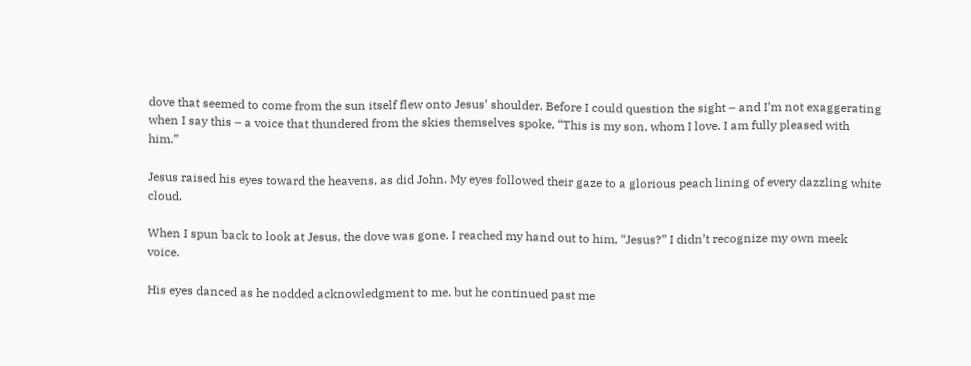dove that seemed to come from the sun itself flew onto Jesus’ shoulder. Before I could question the sight – and I’m not exaggerating when I say this – a voice that thundered from the skies themselves spoke, “This is my son, whom I love. I am fully pleased with him.”

Jesus raised his eyes toward the heavens, as did John. My eyes followed their gaze to a glorious peach lining of every dazzling white cloud.

When I spun back to look at Jesus, the dove was gone. I reached my hand out to him, “Jesus?” I didn’t recognize my own meek voice.

His eyes danced as he nodded acknowledgment to me, but he continued past me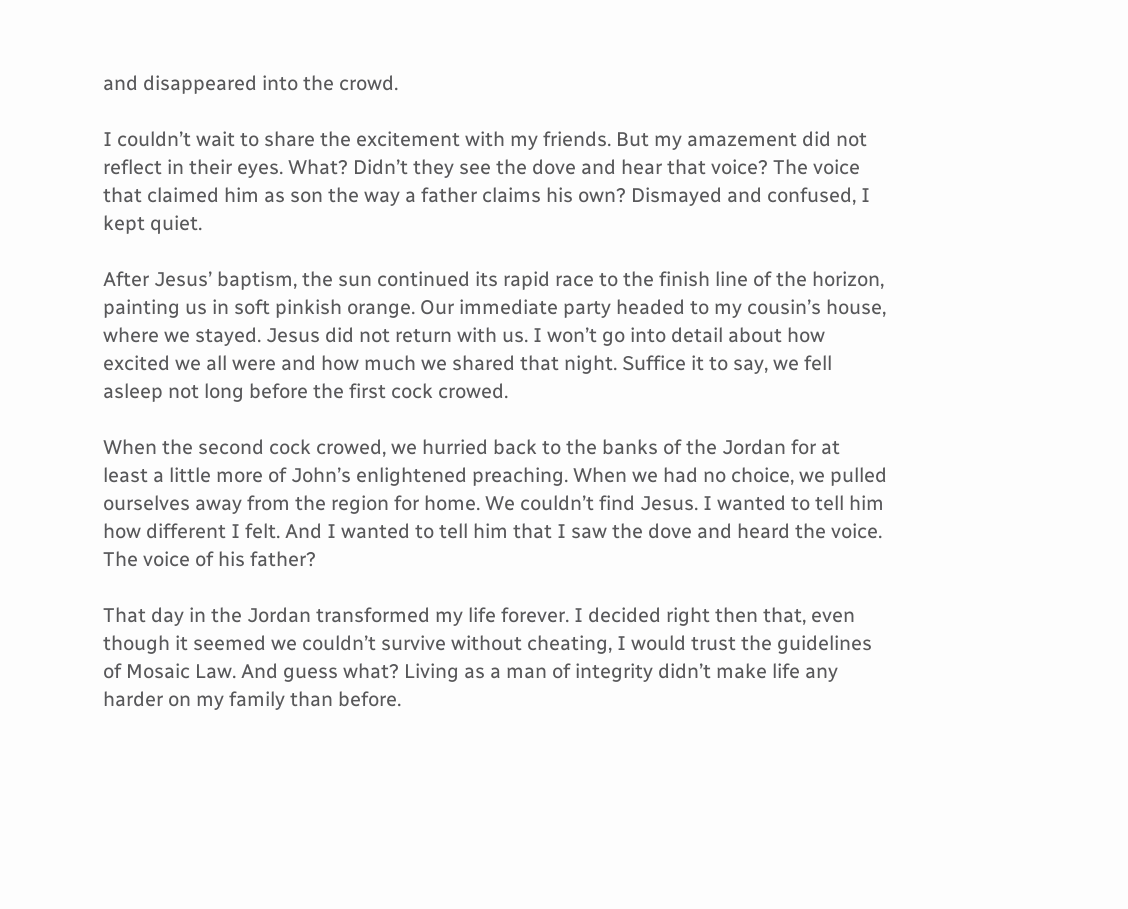and disappeared into the crowd.

I couldn’t wait to share the excitement with my friends. But my amazement did not reflect in their eyes. What? Didn’t they see the dove and hear that voice? The voice that claimed him as son the way a father claims his own? Dismayed and confused, I kept quiet.

After Jesus’ baptism, the sun continued its rapid race to the finish line of the horizon, painting us in soft pinkish orange. Our immediate party headed to my cousin’s house, where we stayed. Jesus did not return with us. I won’t go into detail about how excited we all were and how much we shared that night. Suffice it to say, we fell asleep not long before the first cock crowed.

When the second cock crowed, we hurried back to the banks of the Jordan for at least a little more of John’s enlightened preaching. When we had no choice, we pulled ourselves away from the region for home. We couldn’t find Jesus. I wanted to tell him how different I felt. And I wanted to tell him that I saw the dove and heard the voice. The voice of his father?

That day in the Jordan transformed my life forever. I decided right then that, even though it seemed we couldn’t survive without cheating, I would trust the guidelines of Mosaic Law. And guess what? Living as a man of integrity didn’t make life any harder on my family than before.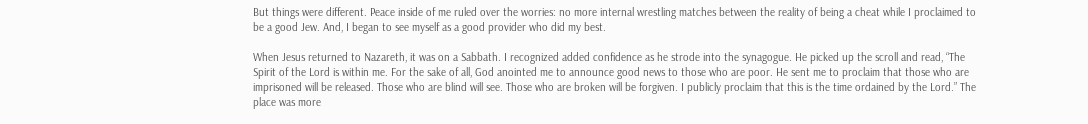But things were different. Peace inside of me ruled over the worries: no more internal wrestling matches between the reality of being a cheat while I proclaimed to be a good Jew. And, I began to see myself as a good provider who did my best.

When Jesus returned to Nazareth, it was on a Sabbath. I recognized added confidence as he strode into the synagogue. He picked up the scroll and read, “The Spirit of the Lord is within me. For the sake of all, God anointed me to announce good news to those who are poor. He sent me to proclaim that those who are imprisoned will be released. Those who are blind will see. Those who are broken will be forgiven. I publicly proclaim that this is the time ordained by the Lord.” The place was more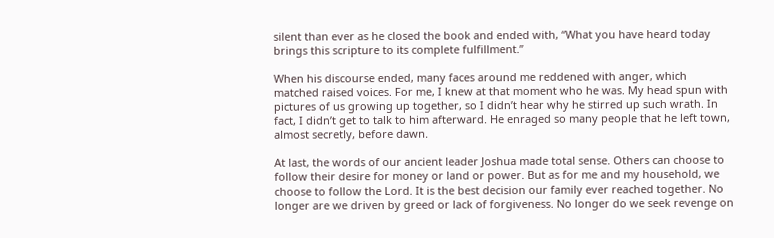silent than ever as he closed the book and ended with, “What you have heard today brings this scripture to its complete fulfillment.”

When his discourse ended, many faces around me reddened with anger, which matched raised voices. For me, I knew at that moment who he was. My head spun with pictures of us growing up together, so I didn’t hear why he stirred up such wrath. In fact, I didn’t get to talk to him afterward. He enraged so many people that he left town, almost secretly, before dawn.

At last, the words of our ancient leader Joshua made total sense. Others can choose to follow their desire for money or land or power. But as for me and my household, we choose to follow the Lord. It is the best decision our family ever reached together. No longer are we driven by greed or lack of forgiveness. No longer do we seek revenge on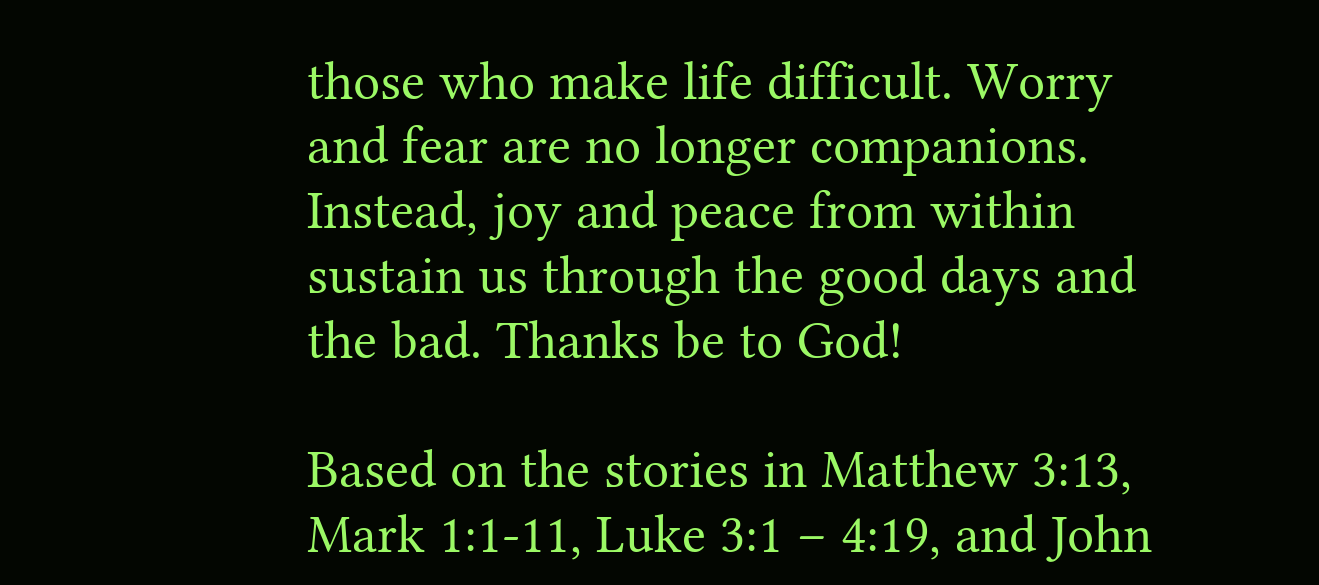those who make life difficult. Worry and fear are no longer companions. Instead, joy and peace from within sustain us through the good days and the bad. Thanks be to God!

Based on the stories in Matthew 3:13, Mark 1:1-11, Luke 3:1 – 4:19, and John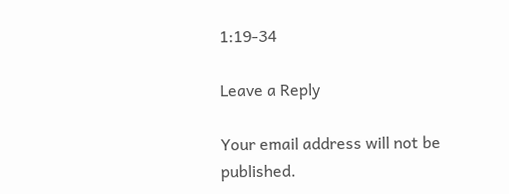1:19-34

Leave a Reply

Your email address will not be published.